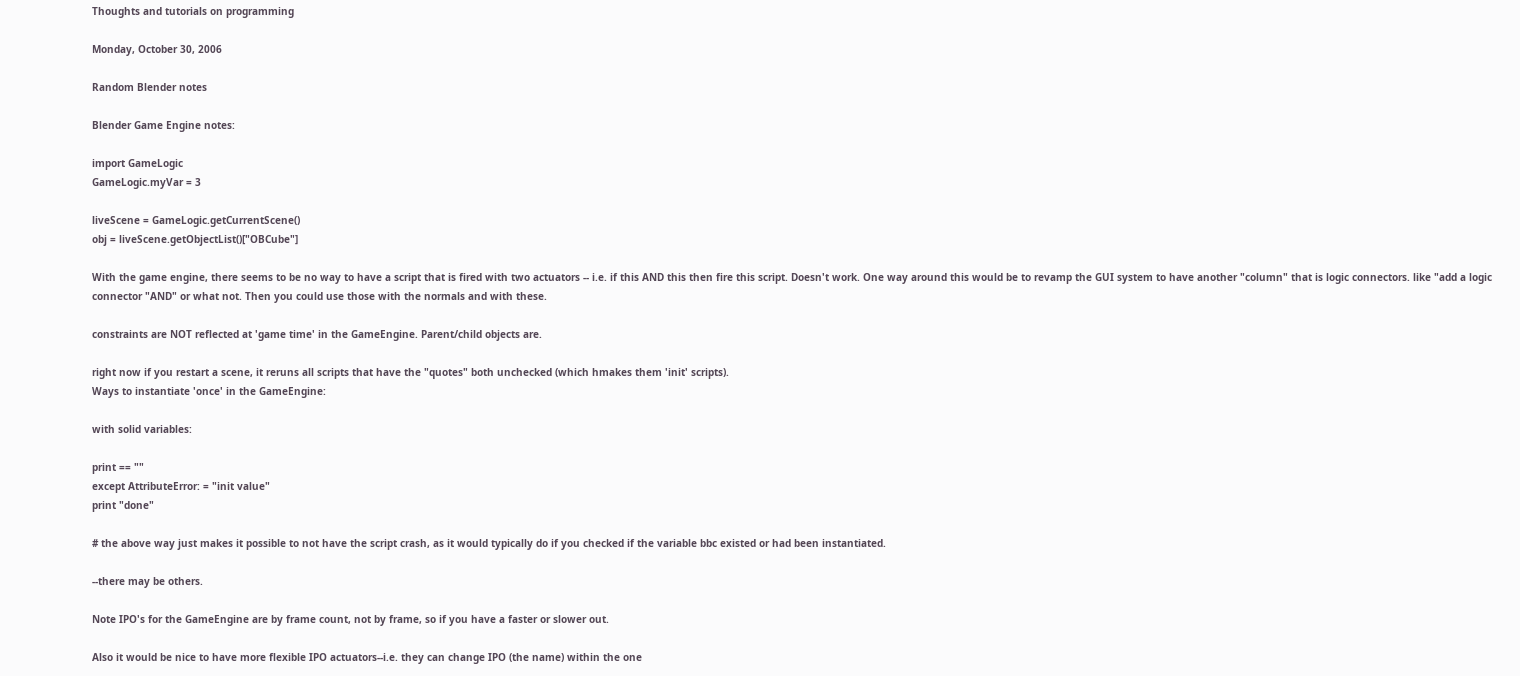Thoughts and tutorials on programming

Monday, October 30, 2006

Random Blender notes

Blender Game Engine notes:

import GameLogic
GameLogic.myVar = 3

liveScene = GameLogic.getCurrentScene()
obj = liveScene.getObjectList()["OBCube"]

With the game engine, there seems to be no way to have a script that is fired with two actuators -- i.e. if this AND this then fire this script. Doesn't work. One way around this would be to revamp the GUI system to have another "column" that is logic connectors. like "add a logic connector "AND" or what not. Then you could use those with the normals and with these.

constraints are NOT reflected at 'game time' in the GameEngine. Parent/child objects are.

right now if you restart a scene, it reruns all scripts that have the "quotes" both unchecked (which hmakes them 'init' scripts).
Ways to instantiate 'once' in the GameEngine:

with solid variables:

print == ""
except AttributeError: = "init value"
print "done"

# the above way just makes it possible to not have the script crash, as it would typically do if you checked if the variable bbc existed or had been instantiated.

--there may be others.

Note IPO's for the GameEngine are by frame count, not by frame, so if you have a faster or slower out.

Also it would be nice to have more flexible IPO actuators--i.e. they can change IPO (the name) within the one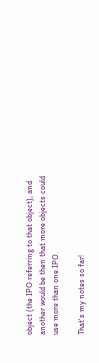object (the IPO referring to that object), and another would be then that more objects could use more than one IPO.

That's my notes so far!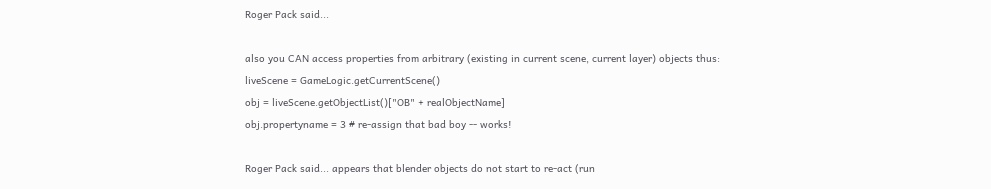Roger Pack said...

also you CAN access properties from arbitrary (existing in current scene, current layer) objects thus:
liveScene = GameLogic.getCurrentScene()
obj = liveScene.getObjectList()["OB" + realObjectName]
obj.propertyname = 3 # re-assign that bad boy -- works!

Roger Pack said... appears that blender objects do not start to re-act (run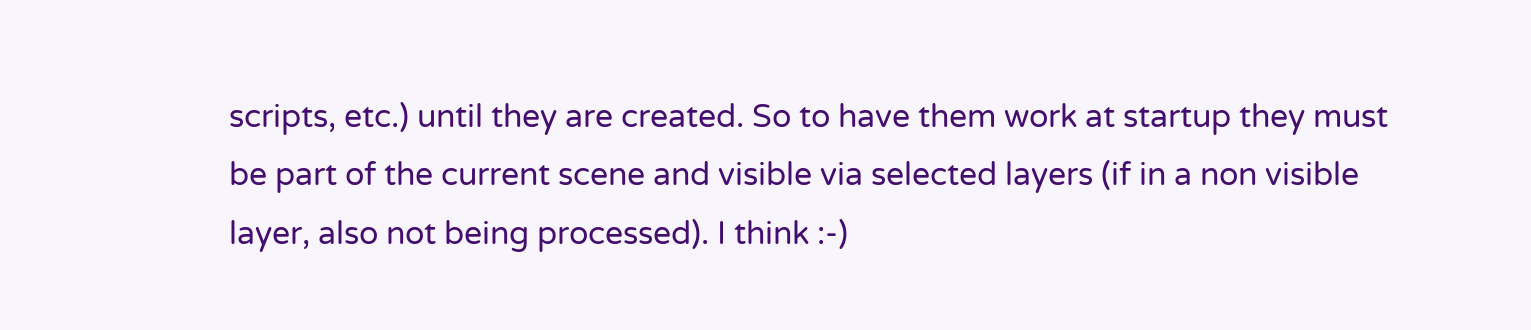scripts, etc.) until they are created. So to have them work at startup they must be part of the current scene and visible via selected layers (if in a non visible layer, also not being processed). I think :-)